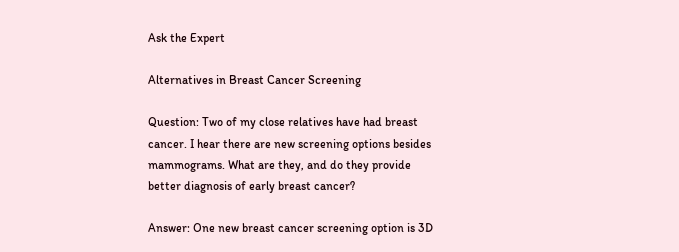Ask the Expert

Alternatives in Breast Cancer Screening

Question: Two of my close relatives have had breast cancer. I hear there are new screening options besides mammograms. What are they, and do they provide better diagnosis of early breast cancer?

Answer: One new breast cancer screening option is 3D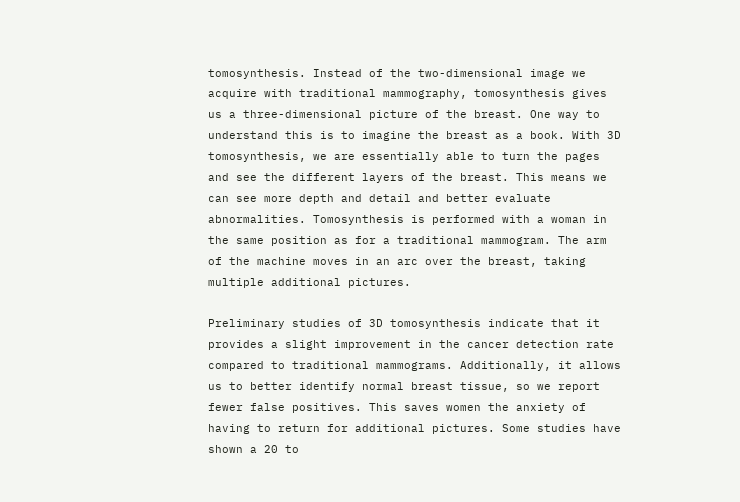tomosynthesis. Instead of the two-dimensional image we acquire with traditional mammography, tomosynthesis gives us a three-dimensional picture of the breast. One way to understand this is to imagine the breast as a book. With 3D tomosynthesis, we are essentially able to turn the pages and see the different layers of the breast. This means we can see more depth and detail and better evaluate abnormalities. Tomosynthesis is performed with a woman in the same position as for a traditional mammogram. The arm of the machine moves in an arc over the breast, taking multiple additional pictures.

Preliminary studies of 3D tomosynthesis indicate that it provides a slight improvement in the cancer detection rate compared to traditional mammograms. Additionally, it allows us to better identify normal breast tissue, so we report fewer false positives. This saves women the anxiety of having to return for additional pictures. Some studies have shown a 20 to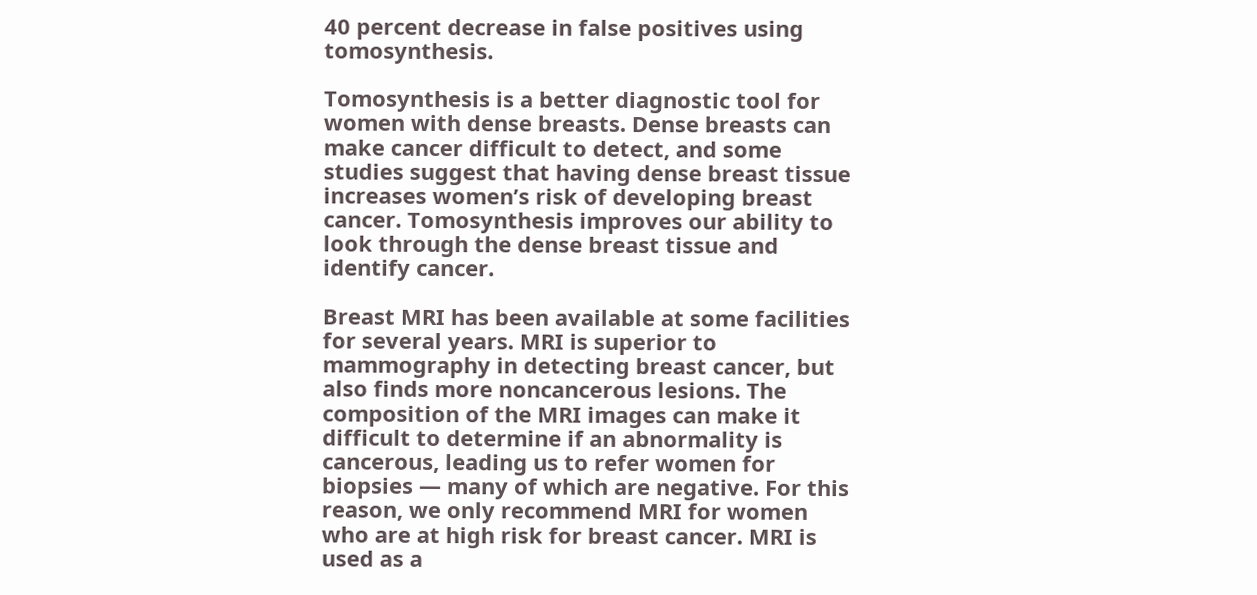40 percent decrease in false positives using tomosynthesis.

Tomosynthesis is a better diagnostic tool for women with dense breasts. Dense breasts can make cancer difficult to detect, and some studies suggest that having dense breast tissue increases women’s risk of developing breast cancer. Tomosynthesis improves our ability to look through the dense breast tissue and identify cancer.

Breast MRI has been available at some facilities for several years. MRI is superior to mammography in detecting breast cancer, but also finds more noncancerous lesions. The composition of the MRI images can make it difficult to determine if an abnormality is cancerous, leading us to refer women for biopsies — many of which are negative. For this reason, we only recommend MRI for women who are at high risk for breast cancer. MRI is used as a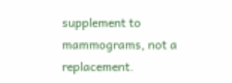supplement to mammograms, not a replacement.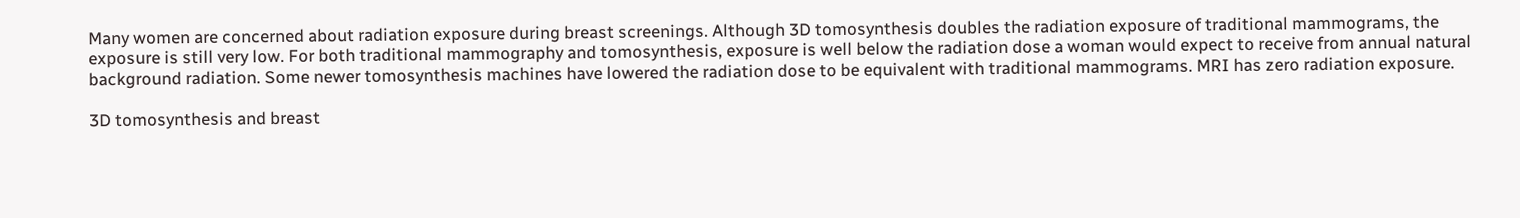Many women are concerned about radiation exposure during breast screenings. Although 3D tomosynthesis doubles the radiation exposure of traditional mammograms, the exposure is still very low. For both traditional mammography and tomosynthesis, exposure is well below the radiation dose a woman would expect to receive from annual natural background radiation. Some newer tomosynthesis machines have lowered the radiation dose to be equivalent with traditional mammograms. MRI has zero radiation exposure.

3D tomosynthesis and breast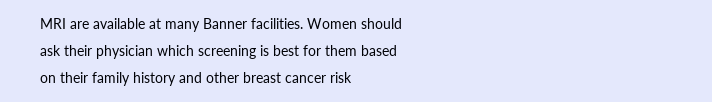MRI are available at many Banner facilities. Women should ask their physician which screening is best for them based on their family history and other breast cancer risk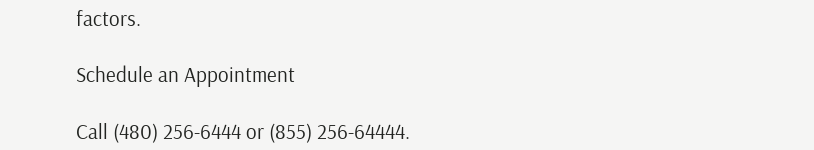factors.

Schedule an Appointment

Call (480) 256-6444 or (855) 256-64444.